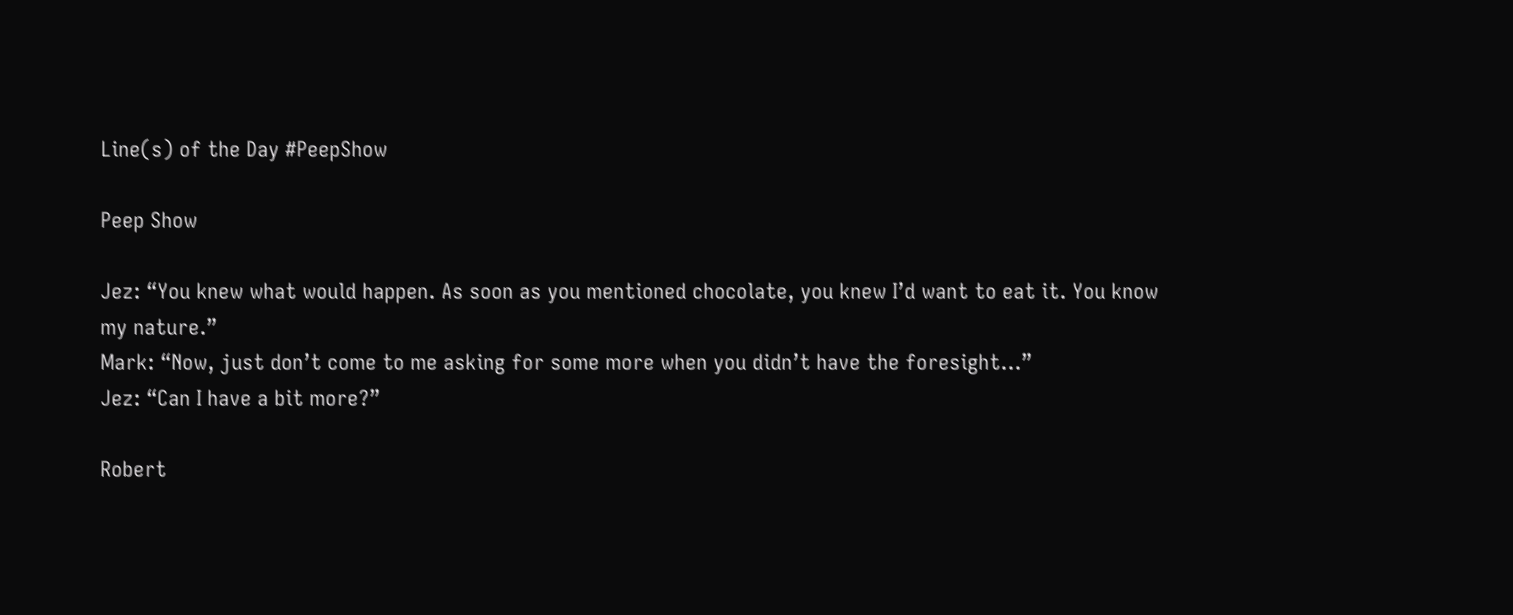Line(s) of the Day #PeepShow

Peep Show

Jez: “You knew what would happen. As soon as you mentioned chocolate, you knew I’d want to eat it. You know my nature.”
Mark: “Now, just don’t come to me asking for some more when you didn’t have the foresight…”
Jez: “Can I have a bit more?”

Robert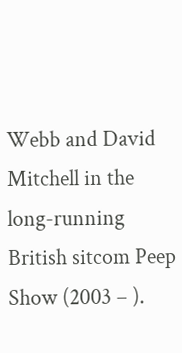Webb and David Mitchell in the long-running British sitcom Peep Show (2003 – ).